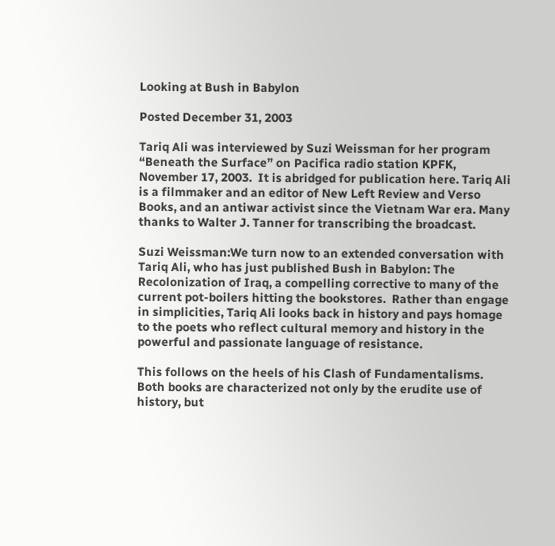Looking at Bush in Babylon

Posted December 31, 2003

Tariq Ali was interviewed by Suzi Weissman for her program “Beneath the Surface” on Pacifica radio station KPFK, November 17, 2003.  It is abridged for publication here. Tariq Ali is a filmmaker and an editor of New Left Review and Verso Books, and an antiwar activist since the Vietnam War era. Many thanks to Walter J. Tanner for transcribing the broadcast.

Suzi Weissman:We turn now to an extended conversation with Tariq Ali, who has just published Bush in Babylon: The Recolonization of Iraq, a compelling corrective to many of the current pot-boilers hitting the bookstores.  Rather than engage in simplicities, Tariq Ali looks back in history and pays homage to the poets who reflect cultural memory and history in the powerful and passionate language of resistance.

This follows on the heels of his Clash of Fundamentalisms.  Both books are characterized not only by the erudite use of history, but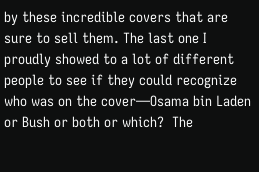by these incredible covers that are sure to sell them. The last one I proudly showed to a lot of different people to see if they could recognize who was on the cover—Osama bin Laden or Bush or both or which?  The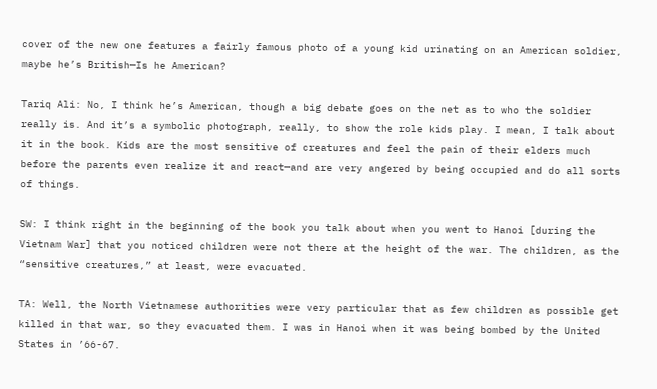cover of the new one features a fairly famous photo of a young kid urinating on an American soldier, maybe he’s British—Is he American?

Tariq Ali: No, I think he’s American, though a big debate goes on the net as to who the soldier really is. And it’s a symbolic photograph, really, to show the role kids play. I mean, I talk about it in the book. Kids are the most sensitive of creatures and feel the pain of their elders much before the parents even realize it and react—and are very angered by being occupied and do all sorts of things.

SW: I think right in the beginning of the book you talk about when you went to Hanoi [during the Vietnam War] that you noticed children were not there at the height of the war. The children, as the “sensitive creatures,” at least, were evacuated.

TA: Well, the North Vietnamese authorities were very particular that as few children as possible get killed in that war, so they evacuated them. I was in Hanoi when it was being bombed by the United States in ’66-67.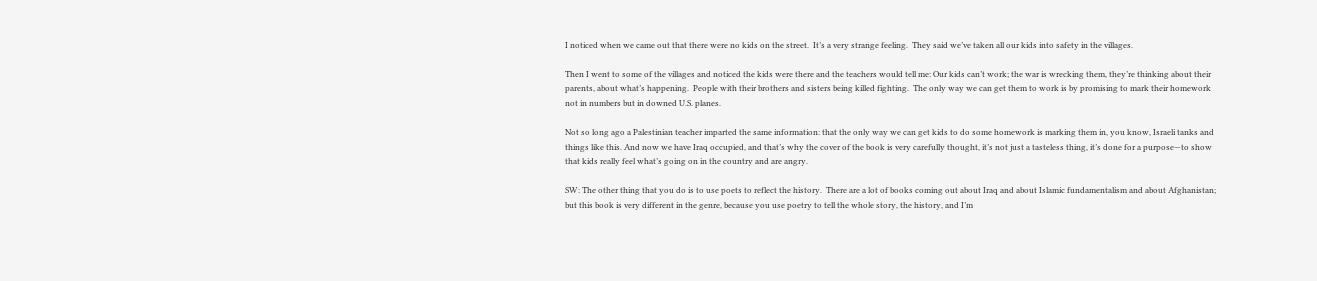I noticed when we came out that there were no kids on the street.  It’s a very strange feeling.  They said we’ve taken all our kids into safety in the villages.

Then I went to some of the villages and noticed the kids were there and the teachers would tell me: Our kids can’t work; the war is wrecking them, they’re thinking about their parents, about what’s happening.  People with their brothers and sisters being killed fighting.  The only way we can get them to work is by promising to mark their homework not in numbers but in downed U.S. planes.

Not so long ago a Palestinian teacher imparted the same information: that the only way we can get kids to do some homework is marking them in, you know, Israeli tanks and things like this. And now we have Iraq occupied, and that’s why the cover of the book is very carefully thought, it’s not just a tasteless thing, it’s done for a purpose—to show that kids really feel what’s going on in the country and are angry.

SW: The other thing that you do is to use poets to reflect the history.  There are a lot of books coming out about Iraq and about Islamic fundamentalism and about Afghanistan; but this book is very different in the genre, because you use poetry to tell the whole story, the history, and I’m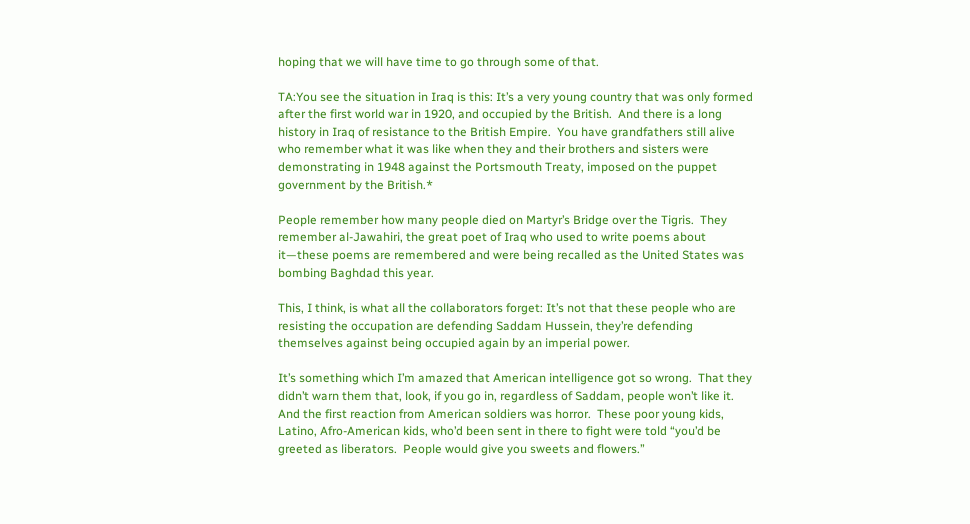hoping that we will have time to go through some of that.

TA:You see the situation in Iraq is this: It’s a very young country that was only formed after the first world war in 1920, and occupied by the British.  And there is a long history in Iraq of resistance to the British Empire.  You have grandfathers still alive who remember what it was like when they and their brothers and sisters were demonstrating in 1948 against the Portsmouth Treaty, imposed on the puppet government by the British.*

People remember how many people died on Martyr’s Bridge over the Tigris.  They remember al-Jawahiri, the great poet of Iraq who used to write poems about it—these poems are remembered and were being recalled as the United States was bombing Baghdad this year.

This, I think, is what all the collaborators forget: It’s not that these people who are resisting the occupation are defending Saddam Hussein, they’re defending themselves against being occupied again by an imperial power.

It’s something which I’m amazed that American intelligence got so wrong.  That they didn’t warn them that, look, if you go in, regardless of Saddam, people won’t like it. And the first reaction from American soldiers was horror.  These poor young kids, Latino, Afro-American kids, who’d been sent in there to fight were told “you’d be greeted as liberators.  People would give you sweets and flowers.”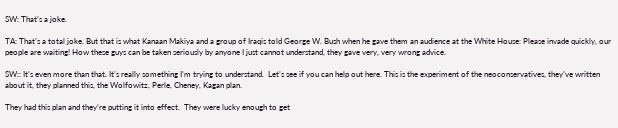SW: That’s a joke.

TA: That’s a total joke. But that is what Kanaan Makiya and a group of Iraqis told George W. Bush when he gave them an audience at the White House: Please invade quickly, our people are waiting! How these guys can be taken seriously by anyone I just cannot understand, they gave very, very wrong advice.

SW:: It’s even more than that. It’s really something I’m trying to understand.  Let’s see if you can help out here. This is the experiment of the neoconservatives, they’ve written about it, they planned this, the Wolfowitz, Perle, Cheney, Kagan plan.

They had this plan and they’re putting it into effect.  They were lucky enough to get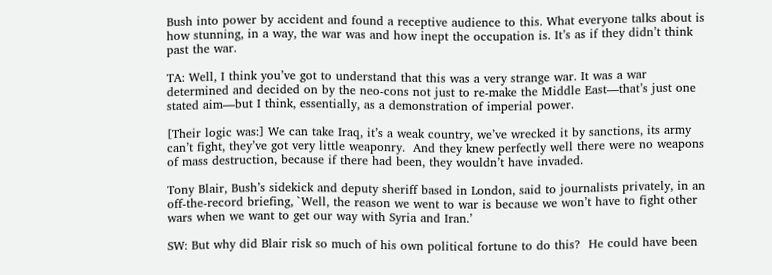Bush into power by accident and found a receptive audience to this. What everyone talks about is how stunning, in a way, the war was and how inept the occupation is. It’s as if they didn’t think past the war.

TA: Well, I think you’ve got to understand that this was a very strange war. It was a war determined and decided on by the neo-cons not just to re-make the Middle East—that’s just one stated aim—but I think, essentially, as a demonstration of imperial power.

[Their logic was:] We can take Iraq, it’s a weak country, we’ve wrecked it by sanctions, its army can’t fight, they’ve got very little weaponry.  And they knew perfectly well there were no weapons of mass destruction, because if there had been, they wouldn’t have invaded.

Tony Blair, Bush’s sidekick and deputy sheriff based in London, said to journalists privately, in an off-the-record briefing, `Well, the reason we went to war is because we won’t have to fight other wars when we want to get our way with Syria and Iran.’

SW: But why did Blair risk so much of his own political fortune to do this?  He could have been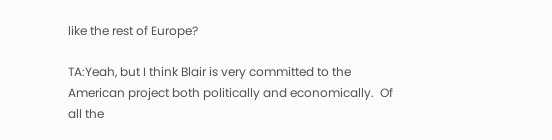like the rest of Europe?

TA:Yeah, but I think Blair is very committed to the American project both politically and economically.  Of all the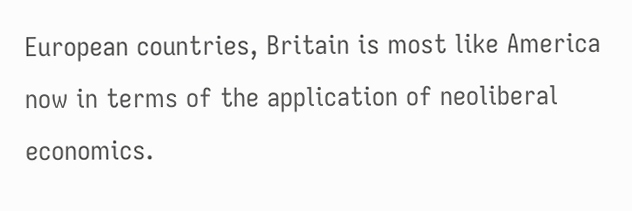European countries, Britain is most like America now in terms of the application of neoliberal economics.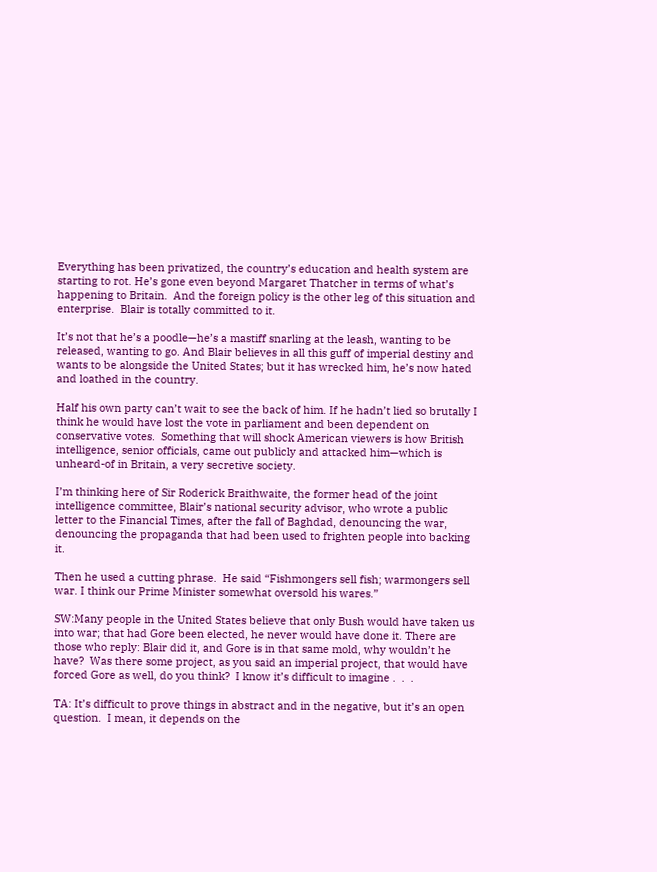Everything has been privatized, the country’s education and health system are starting to rot. He’s gone even beyond Margaret Thatcher in terms of what’s happening to Britain.  And the foreign policy is the other leg of this situation and enterprise.  Blair is totally committed to it.

It’s not that he’s a poodle—he’s a mastiff snarling at the leash, wanting to be released, wanting to go. And Blair believes in all this guff of imperial destiny and wants to be alongside the United States; but it has wrecked him, he’s now hated and loathed in the country.

Half his own party can’t wait to see the back of him. If he hadn’t lied so brutally I think he would have lost the vote in parliament and been dependent on conservative votes.  Something that will shock American viewers is how British intelligence, senior officials, came out publicly and attacked him—which is unheard-of in Britain, a very secretive society.

I’m thinking here of Sir Roderick Braithwaite, the former head of the joint intelligence committee, Blair’s national security advisor, who wrote a public letter to the Financial Times, after the fall of Baghdad, denouncing the war, denouncing the propaganda that had been used to frighten people into backing it.

Then he used a cutting phrase.  He said “Fishmongers sell fish; warmongers sell war. I think our Prime Minister somewhat oversold his wares.”

SW:Many people in the United States believe that only Bush would have taken us into war; that had Gore been elected, he never would have done it. There are those who reply: Blair did it, and Gore is in that same mold, why wouldn’t he have?  Was there some project, as you said an imperial project, that would have forced Gore as well, do you think?  I know it’s difficult to imagine .  .  .

TA: It’s difficult to prove things in abstract and in the negative, but it’s an open question.  I mean, it depends on the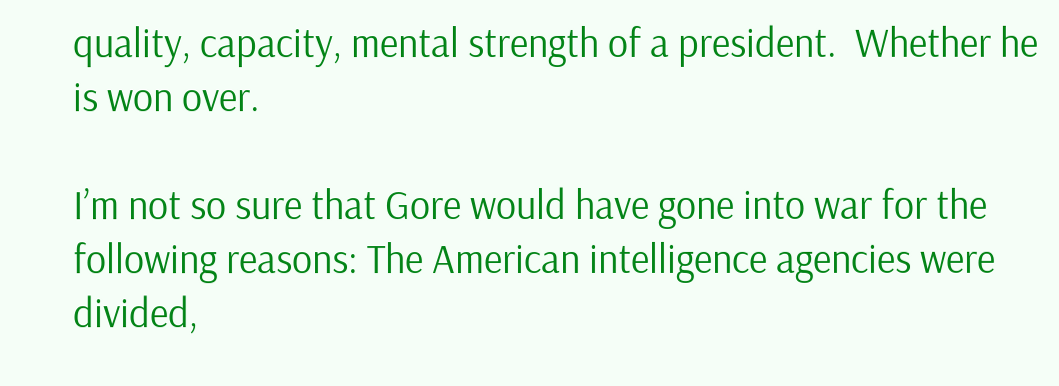quality, capacity, mental strength of a president.  Whether he is won over.

I’m not so sure that Gore would have gone into war for the following reasons: The American intelligence agencies were divided,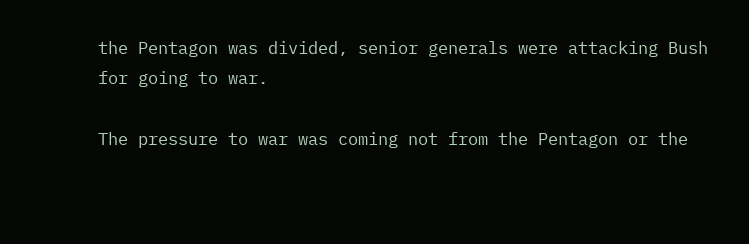the Pentagon was divided, senior generals were attacking Bush for going to war.

The pressure to war was coming not from the Pentagon or the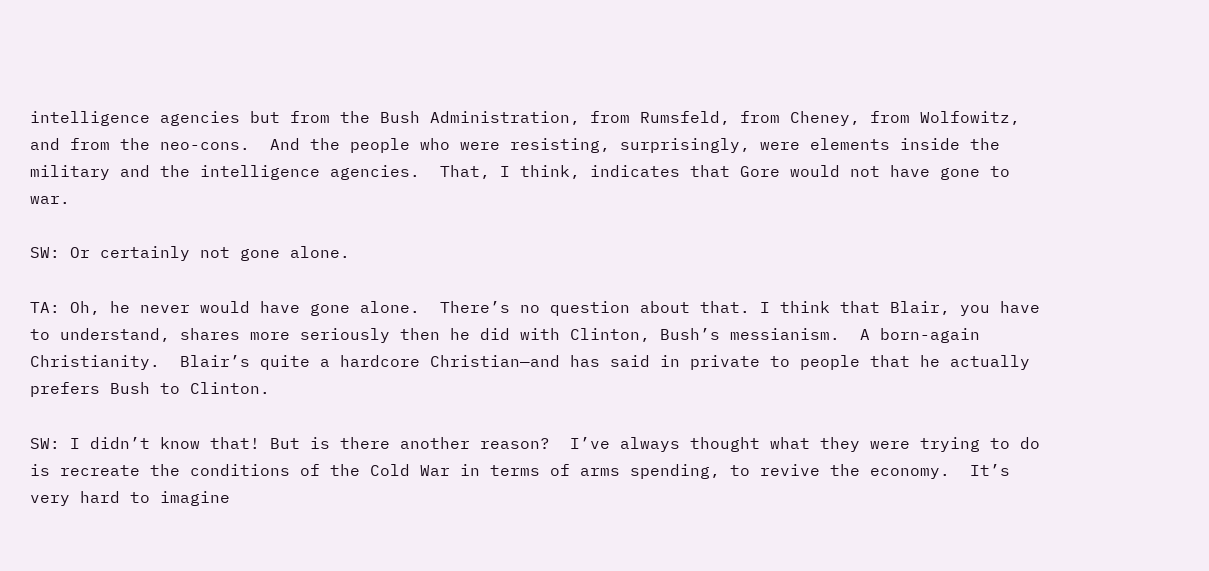intelligence agencies but from the Bush Administration, from Rumsfeld, from Cheney, from Wolfowitz, and from the neo-cons.  And the people who were resisting, surprisingly, were elements inside the military and the intelligence agencies.  That, I think, indicates that Gore would not have gone to war.

SW: Or certainly not gone alone.

TA: Oh, he never would have gone alone.  There’s no question about that. I think that Blair, you have to understand, shares more seriously then he did with Clinton, Bush’s messianism.  A born-again Christianity.  Blair’s quite a hardcore Christian—and has said in private to people that he actually prefers Bush to Clinton.

SW: I didn’t know that! But is there another reason?  I’ve always thought what they were trying to do is recreate the conditions of the Cold War in terms of arms spending, to revive the economy.  It’s very hard to imagine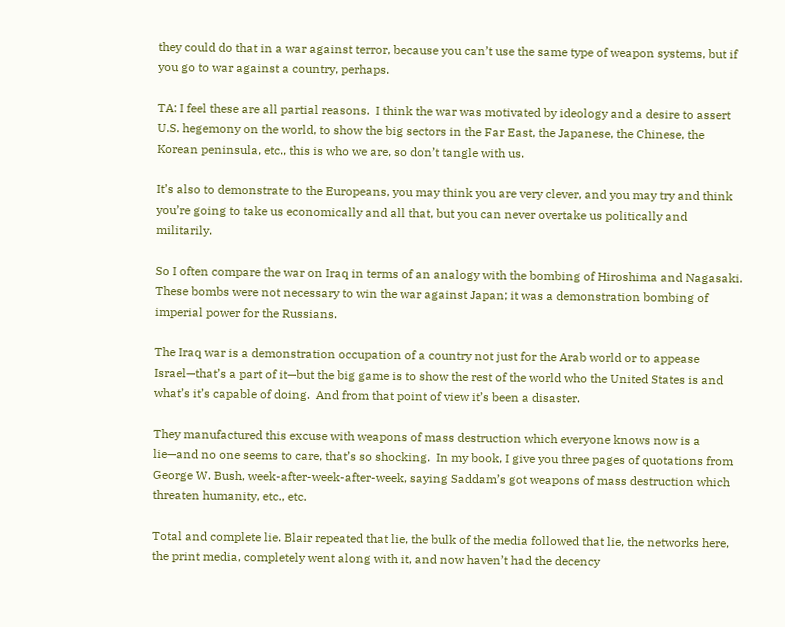they could do that in a war against terror, because you can’t use the same type of weapon systems, but if you go to war against a country, perhaps.

TA: I feel these are all partial reasons.  I think the war was motivated by ideology and a desire to assert U.S. hegemony on the world, to show the big sectors in the Far East, the Japanese, the Chinese, the Korean peninsula, etc., this is who we are, so don’t tangle with us.

It’s also to demonstrate to the Europeans, you may think you are very clever, and you may try and think you’re going to take us economically and all that, but you can never overtake us politically and militarily.

So I often compare the war on Iraq in terms of an analogy with the bombing of Hiroshima and Nagasaki.  These bombs were not necessary to win the war against Japan; it was a demonstration bombing of imperial power for the Russians.

The Iraq war is a demonstration occupation of a country not just for the Arab world or to appease Israel—that’s a part of it—but the big game is to show the rest of the world who the United States is and what’s it’s capable of doing.  And from that point of view it’s been a disaster.

They manufactured this excuse with weapons of mass destruction which everyone knows now is a lie—and no one seems to care, that’s so shocking.  In my book, I give you three pages of quotations from George W. Bush, week-after-week-after-week, saying Saddam’s got weapons of mass destruction which threaten humanity, etc., etc.

Total and complete lie. Blair repeated that lie, the bulk of the media followed that lie, the networks here, the print media, completely went along with it, and now haven’t had the decency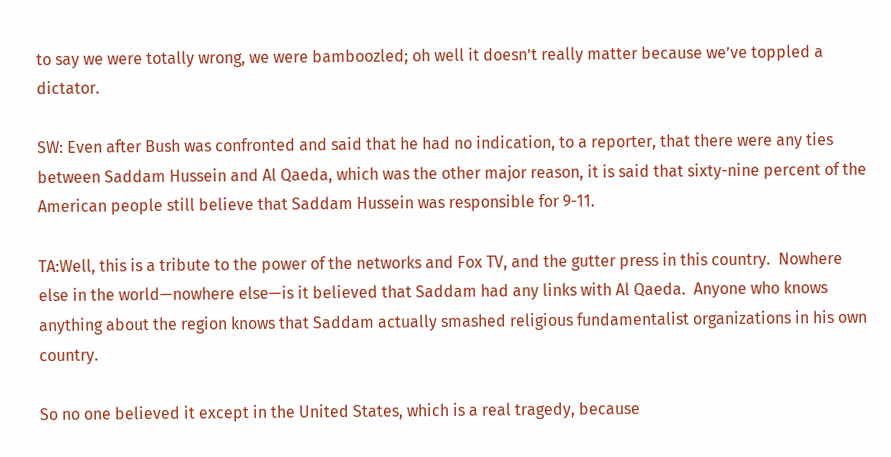to say we were totally wrong, we were bamboozled; oh well it doesn’t really matter because we’ve toppled a dictator.

SW: Even after Bush was confronted and said that he had no indication, to a reporter, that there were any ties between Saddam Hussein and Al Qaeda, which was the other major reason, it is said that sixty-nine percent of the American people still believe that Saddam Hussein was responsible for 9-11.

TA:Well, this is a tribute to the power of the networks and Fox TV, and the gutter press in this country.  Nowhere else in the world—nowhere else—is it believed that Saddam had any links with Al Qaeda.  Anyone who knows anything about the region knows that Saddam actually smashed religious fundamentalist organizations in his own country.

So no one believed it except in the United States, which is a real tragedy, because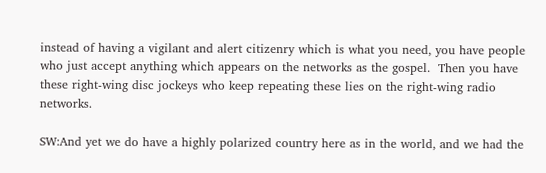instead of having a vigilant and alert citizenry which is what you need, you have people who just accept anything which appears on the networks as the gospel.  Then you have these right-wing disc jockeys who keep repeating these lies on the right-wing radio networks.

SW:And yet we do have a highly polarized country here as in the world, and we had the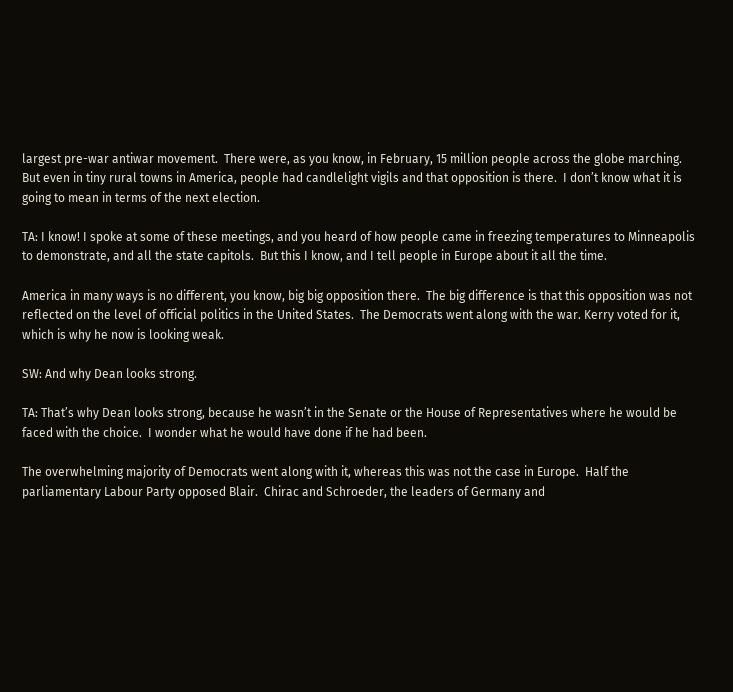largest pre-war antiwar movement.  There were, as you know, in February, 15 million people across the globe marching.  But even in tiny rural towns in America, people had candlelight vigils and that opposition is there.  I don’t know what it is going to mean in terms of the next election.

TA: I know! I spoke at some of these meetings, and you heard of how people came in freezing temperatures to Minneapolis to demonstrate, and all the state capitols.  But this I know, and I tell people in Europe about it all the time.

America in many ways is no different, you know, big big opposition there.  The big difference is that this opposition was not reflected on the level of official politics in the United States.  The Democrats went along with the war. Kerry voted for it, which is why he now is looking weak.

SW: And why Dean looks strong.

TA: That’s why Dean looks strong, because he wasn’t in the Senate or the House of Representatives where he would be faced with the choice.  I wonder what he would have done if he had been.

The overwhelming majority of Democrats went along with it, whereas this was not the case in Europe.  Half the parliamentary Labour Party opposed Blair.  Chirac and Schroeder, the leaders of Germany and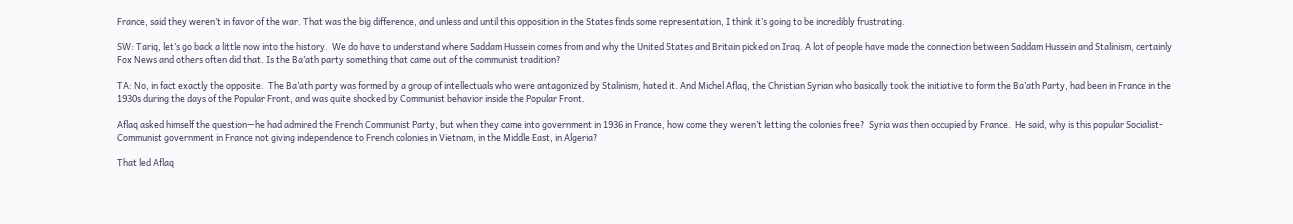France, said they weren’t in favor of the war. That was the big difference, and unless and until this opposition in the States finds some representation, I think it’s going to be incredibly frustrating.

SW: Tariq, let’s go back a little now into the history.  We do have to understand where Saddam Hussein comes from and why the United States and Britain picked on Iraq. A lot of people have made the connection between Saddam Hussein and Stalinism, certainly Fox News and others often did that. Is the Ba’ath party something that came out of the communist tradition?

TA: No, in fact exactly the opposite.  The Ba’ath party was formed by a group of intellectuals who were antagonized by Stalinism, hated it. And Michel Aflaq, the Christian Syrian who basically took the initiative to form the Ba’ath Party, had been in France in the 1930s during the days of the Popular Front, and was quite shocked by Communist behavior inside the Popular Front.

Aflaq asked himself the question—he had admired the French Communist Party, but when they came into government in 1936 in France, how come they weren’t letting the colonies free?  Syria was then occupied by France.  He said, why is this popular Socialist-Communist government in France not giving independence to French colonies in Vietnam, in the Middle East, in Algeria?

That led Aflaq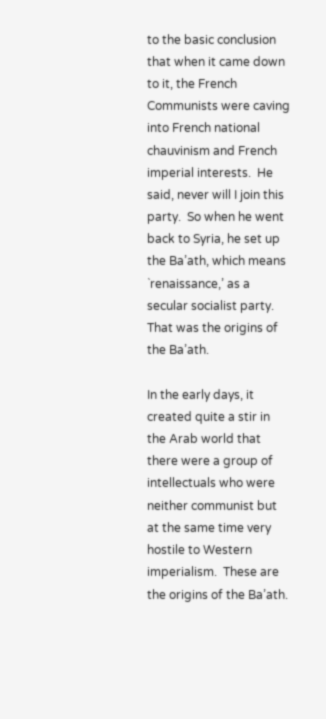to the basic conclusion that when it came down to it, the French Communists were caving into French national chauvinism and French imperial interests.  He said, never will I join this party.  So when he went back to Syria, he set up the Ba’ath, which means `renaissance,’ as a secular socialist party.  That was the origins of the Ba’ath.

In the early days, it created quite a stir in the Arab world that there were a group of intellectuals who were neither communist but at the same time very hostile to Western imperialism.  These are the origins of the Ba’ath.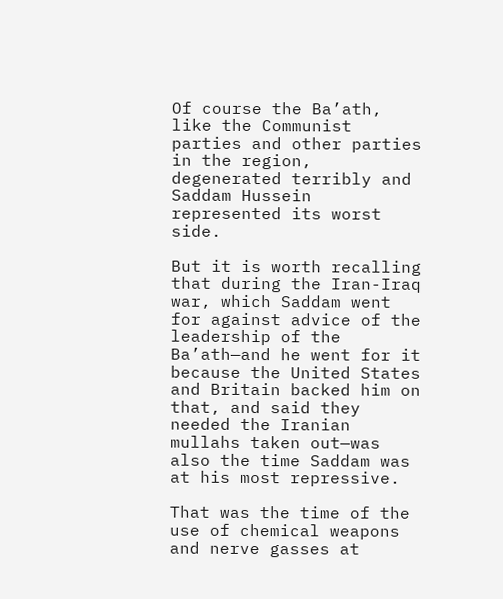Of course the Ba’ath, like the Communist parties and other parties in the region, degenerated terribly and Saddam Hussein represented its worst side.

But it is worth recalling that during the Iran-Iraq war, which Saddam went for against advice of the leadership of the Ba’ath—and he went for it because the United States and Britain backed him on that, and said they needed the Iranian mullahs taken out—was also the time Saddam was at his most repressive.

That was the time of the use of chemical weapons and nerve gasses at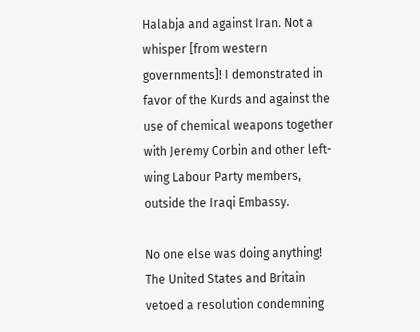Halabja and against Iran. Not a whisper [from western governments]! I demonstrated in favor of the Kurds and against the use of chemical weapons together with Jeremy Corbin and other left-wing Labour Party members, outside the Iraqi Embassy.

No one else was doing anything! The United States and Britain vetoed a resolution condemning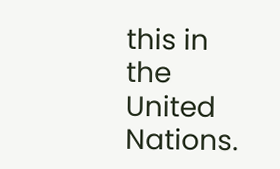this in the United Nations.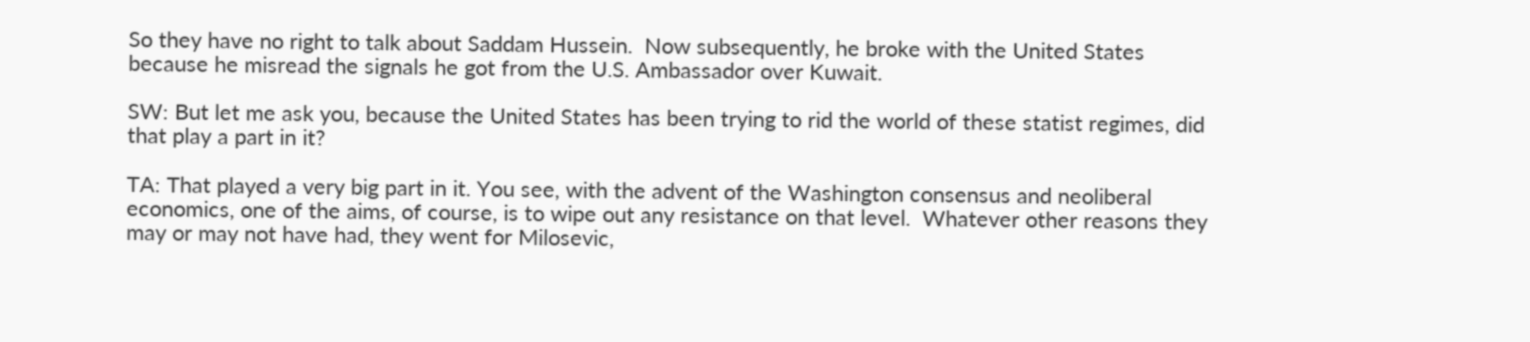So they have no right to talk about Saddam Hussein.  Now subsequently, he broke with the United States because he misread the signals he got from the U.S. Ambassador over Kuwait.

SW: But let me ask you, because the United States has been trying to rid the world of these statist regimes, did that play a part in it?

TA: That played a very big part in it. You see, with the advent of the Washington consensus and neoliberal economics, one of the aims, of course, is to wipe out any resistance on that level.  Whatever other reasons they may or may not have had, they went for Milosevic,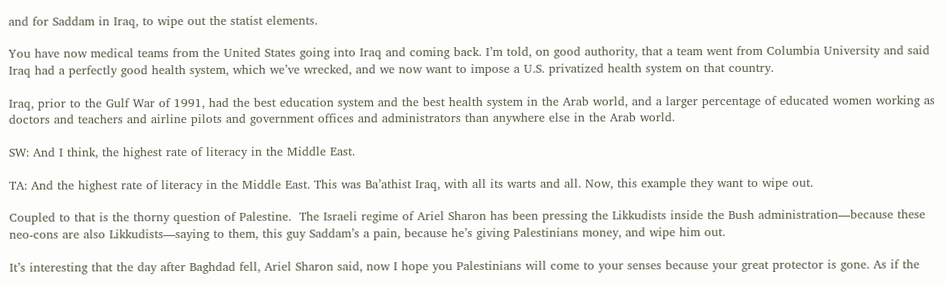and for Saddam in Iraq, to wipe out the statist elements.

You have now medical teams from the United States going into Iraq and coming back. I’m told, on good authority, that a team went from Columbia University and said Iraq had a perfectly good health system, which we’ve wrecked, and we now want to impose a U.S. privatized health system on that country.

Iraq, prior to the Gulf War of 1991, had the best education system and the best health system in the Arab world, and a larger percentage of educated women working as doctors and teachers and airline pilots and government offices and administrators than anywhere else in the Arab world.

SW: And I think, the highest rate of literacy in the Middle East.

TA: And the highest rate of literacy in the Middle East. This was Ba’athist Iraq, with all its warts and all. Now, this example they want to wipe out.

Coupled to that is the thorny question of Palestine.  The Israeli regime of Ariel Sharon has been pressing the Likkudists inside the Bush administration—because these neo-cons are also Likkudists—saying to them, this guy Saddam’s a pain, because he’s giving Palestinians money, and wipe him out.

It’s interesting that the day after Baghdad fell, Ariel Sharon said, now I hope you Palestinians will come to your senses because your great protector is gone. As if the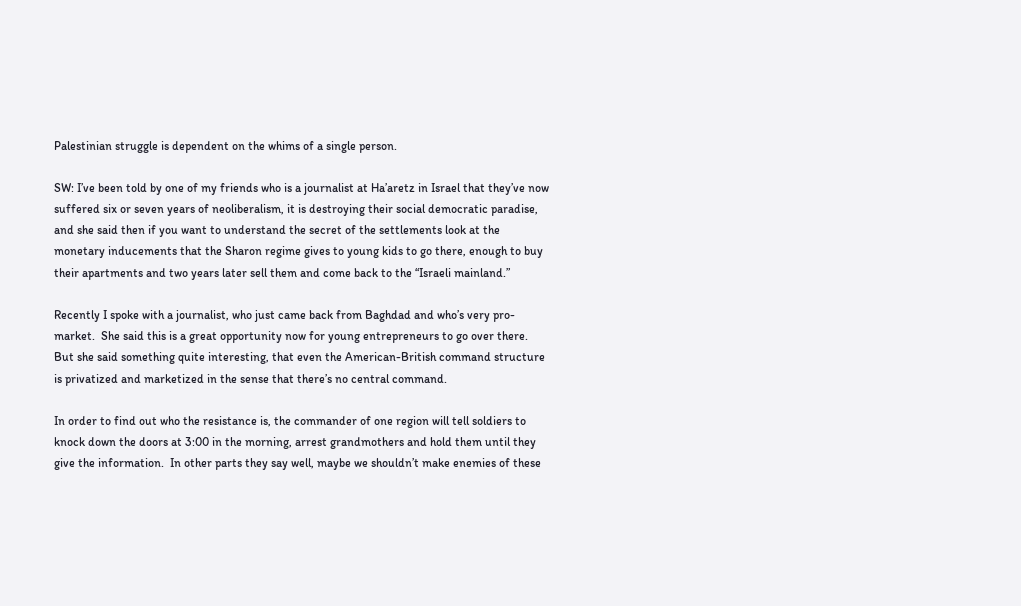Palestinian struggle is dependent on the whims of a single person.

SW: I’ve been told by one of my friends who is a journalist at Ha’aretz in Israel that they’ve now suffered six or seven years of neoliberalism, it is destroying their social democratic paradise, and she said then if you want to understand the secret of the settlements look at the monetary inducements that the Sharon regime gives to young kids to go there, enough to buy their apartments and two years later sell them and come back to the “Israeli mainland.”

Recently I spoke with a journalist, who just came back from Baghdad and who’s very pro-market.  She said this is a great opportunity now for young entrepreneurs to go over there.  But she said something quite interesting, that even the American-British command structure is privatized and marketized in the sense that there’s no central command.

In order to find out who the resistance is, the commander of one region will tell soldiers to knock down the doors at 3:00 in the morning, arrest grandmothers and hold them until they give the information.  In other parts they say well, maybe we shouldn’t make enemies of these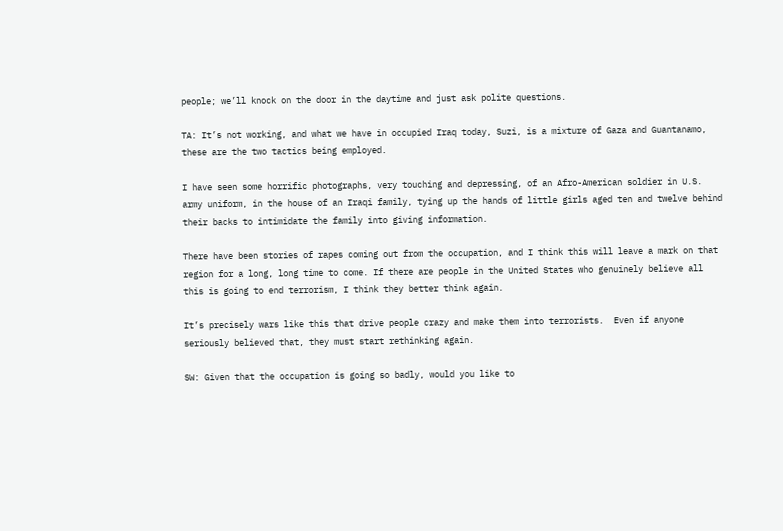people; we’ll knock on the door in the daytime and just ask polite questions.

TA: It’s not working, and what we have in occupied Iraq today, Suzi, is a mixture of Gaza and Guantanamo, these are the two tactics being employed.

I have seen some horrific photographs, very touching and depressing, of an Afro-American soldier in U.S. army uniform, in the house of an Iraqi family, tying up the hands of little girls aged ten and twelve behind their backs to intimidate the family into giving information.

There have been stories of rapes coming out from the occupation, and I think this will leave a mark on that region for a long, long time to come. If there are people in the United States who genuinely believe all this is going to end terrorism, I think they better think again.

It’s precisely wars like this that drive people crazy and make them into terrorists.  Even if anyone seriously believed that, they must start rethinking again.

SW: Given that the occupation is going so badly, would you like to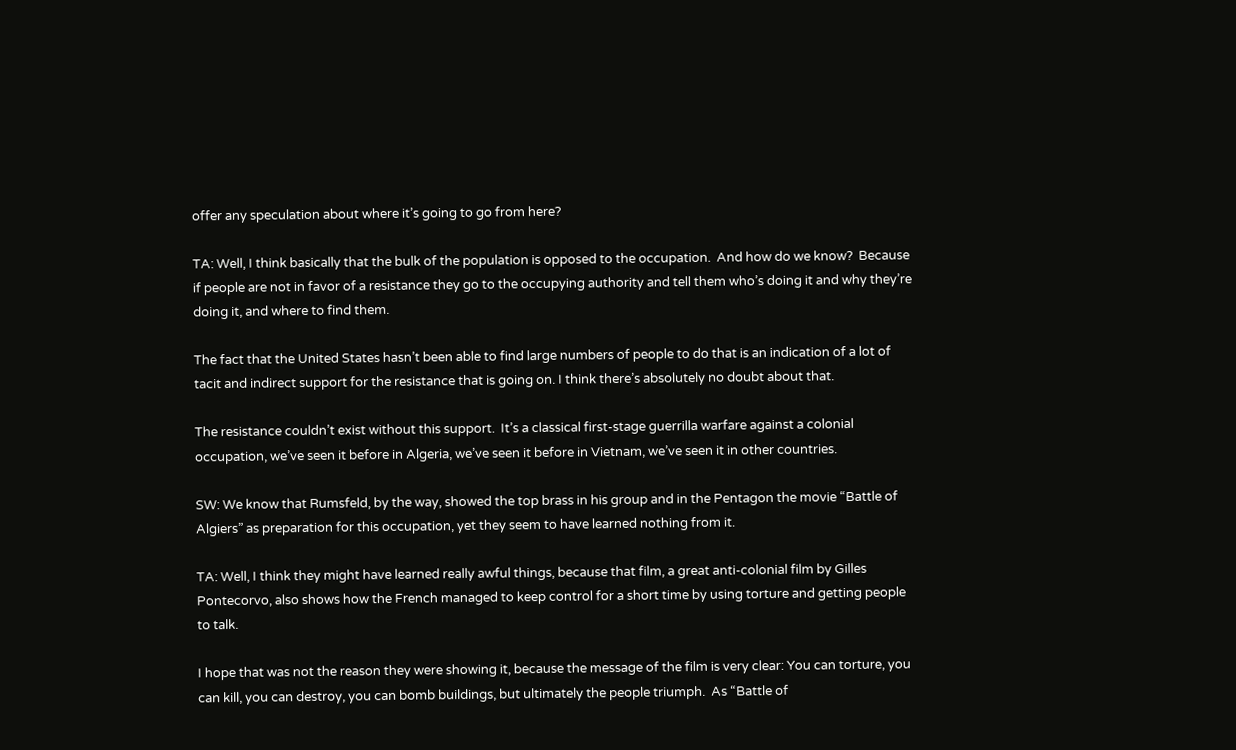offer any speculation about where it’s going to go from here?

TA: Well, I think basically that the bulk of the population is opposed to the occupation.  And how do we know?  Because if people are not in favor of a resistance they go to the occupying authority and tell them who’s doing it and why they’re doing it, and where to find them.

The fact that the United States hasn’t been able to find large numbers of people to do that is an indication of a lot of tacit and indirect support for the resistance that is going on. I think there’s absolutely no doubt about that.

The resistance couldn’t exist without this support.  It’s a classical first-stage guerrilla warfare against a colonial occupation, we’ve seen it before in Algeria, we’ve seen it before in Vietnam, we’ve seen it in other countries.

SW: We know that Rumsfeld, by the way, showed the top brass in his group and in the Pentagon the movie “Battle of Algiers” as preparation for this occupation, yet they seem to have learned nothing from it.

TA: Well, I think they might have learned really awful things, because that film, a great anti-colonial film by Gilles Pontecorvo, also shows how the French managed to keep control for a short time by using torture and getting people to talk.

I hope that was not the reason they were showing it, because the message of the film is very clear: You can torture, you can kill, you can destroy, you can bomb buildings, but ultimately the people triumph.  As “Battle of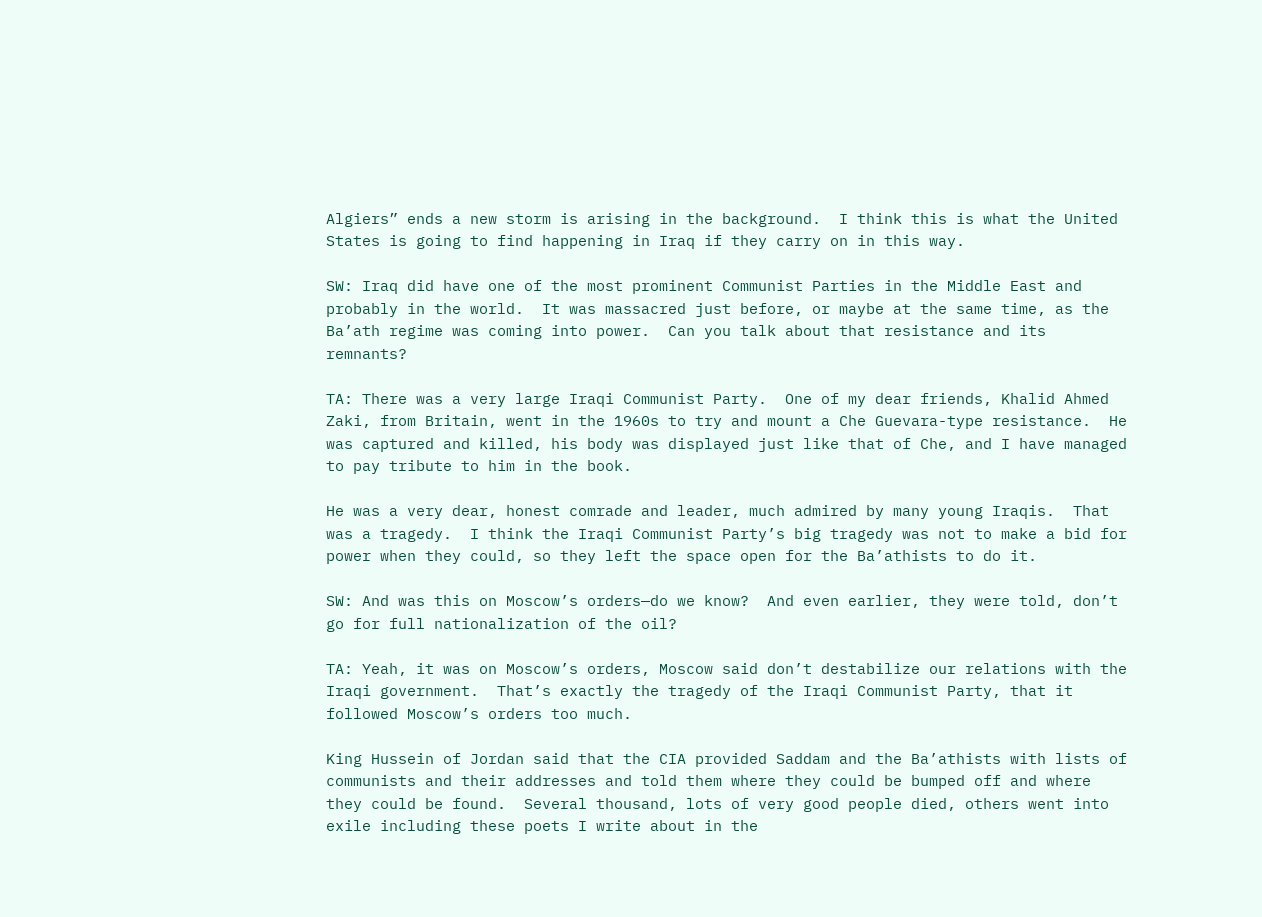Algiers” ends a new storm is arising in the background.  I think this is what the United States is going to find happening in Iraq if they carry on in this way.

SW: Iraq did have one of the most prominent Communist Parties in the Middle East and probably in the world.  It was massacred just before, or maybe at the same time, as the Ba’ath regime was coming into power.  Can you talk about that resistance and its remnants?

TA: There was a very large Iraqi Communist Party.  One of my dear friends, Khalid Ahmed Zaki, from Britain, went in the 1960s to try and mount a Che Guevara-type resistance.  He was captured and killed, his body was displayed just like that of Che, and I have managed to pay tribute to him in the book.

He was a very dear, honest comrade and leader, much admired by many young Iraqis.  That was a tragedy.  I think the Iraqi Communist Party’s big tragedy was not to make a bid for power when they could, so they left the space open for the Ba’athists to do it.

SW: And was this on Moscow’s orders—do we know?  And even earlier, they were told, don’t go for full nationalization of the oil?

TA: Yeah, it was on Moscow’s orders, Moscow said don’t destabilize our relations with the Iraqi government.  That’s exactly the tragedy of the Iraqi Communist Party, that it followed Moscow’s orders too much.

King Hussein of Jordan said that the CIA provided Saddam and the Ba’athists with lists of communists and their addresses and told them where they could be bumped off and where they could be found.  Several thousand, lots of very good people died, others went into exile including these poets I write about in the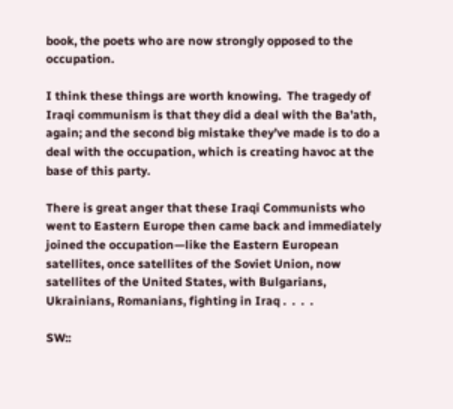book, the poets who are now strongly opposed to the occupation.

I think these things are worth knowing.  The tragedy of Iraqi communism is that they did a deal with the Ba’ath, again; and the second big mistake they’ve made is to do a deal with the occupation, which is creating havoc at the base of this party.

There is great anger that these Iraqi Communists who went to Eastern Europe then came back and immediately joined the occupation—like the Eastern European satellites, once satellites of the Soviet Union, now satellites of the United States, with Bulgarians, Ukrainians, Romanians, fighting in Iraq .  .  .  .

SW::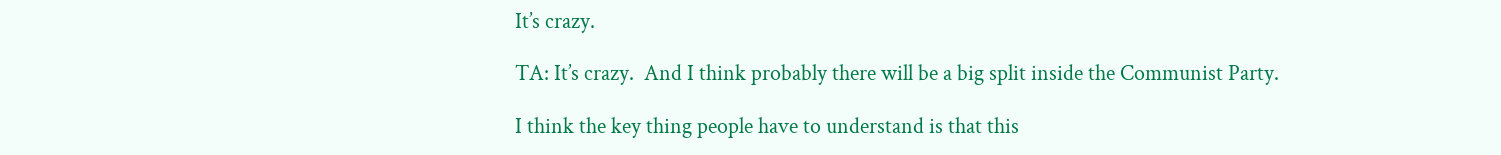It’s crazy.

TA: It’s crazy.  And I think probably there will be a big split inside the Communist Party.

I think the key thing people have to understand is that this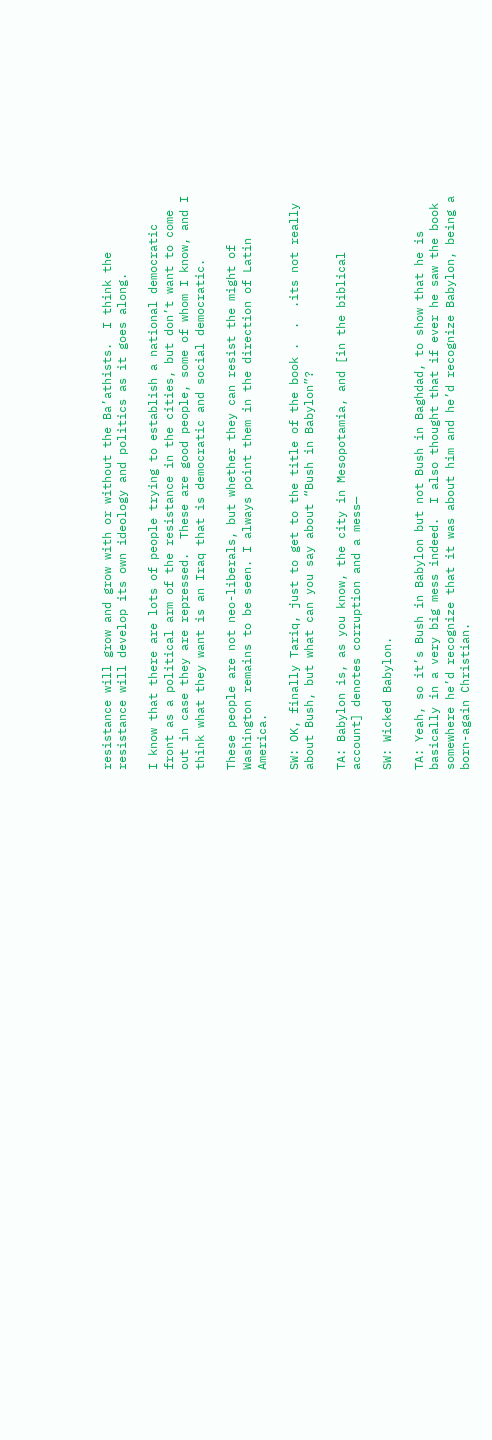resistance will grow and grow with or without the Ba’athists.  I think the resistance will develop its own ideology and politics as it goes along.

I know that there are lots of people trying to establish a national democratic front as a political arm of the resistance in the cities, but don’t want to come out in case they are repressed.  These are good people, some of whom I know, and I think what they want is an Iraq that is democratic and social democratic.

These people are not neo-liberals, but whether they can resist the might of Washington remains to be seen. I always point them in the direction of Latin America.

SW: OK, finally Tariq, just to get to the title of the book .  .  .its not really about Bush, but what can you say about “Bush in Babylon”?

TA: Babylon is, as you know, the city in Mesopotamia, and [in the biblical account] denotes corruption and a mess—

SW: Wicked Babylon.

TA: Yeah, so it’s Bush in Babylon but not Bush in Baghdad, to show that he is basically in a very big mess indeed.  I also thought that if ever he saw the book somewhere he’d recognize that it was about him and he’d recognize Babylon, being a born-again Christian.